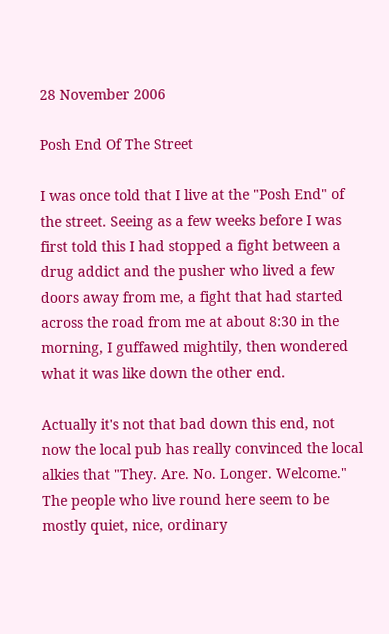28 November 2006

Posh End Of The Street

I was once told that I live at the "Posh End" of the street. Seeing as a few weeks before I was first told this I had stopped a fight between a drug addict and the pusher who lived a few doors away from me, a fight that had started across the road from me at about 8:30 in the morning, I guffawed mightily, then wondered what it was like down the other end.

Actually it's not that bad down this end, not now the local pub has really convinced the local alkies that "They. Are. No. Longer. Welcome." The people who live round here seem to be mostly quiet, nice, ordinary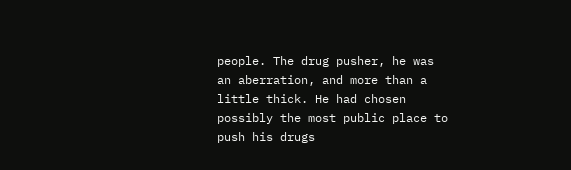people. The drug pusher, he was an aberration, and more than a little thick. He had chosen possibly the most public place to push his drugs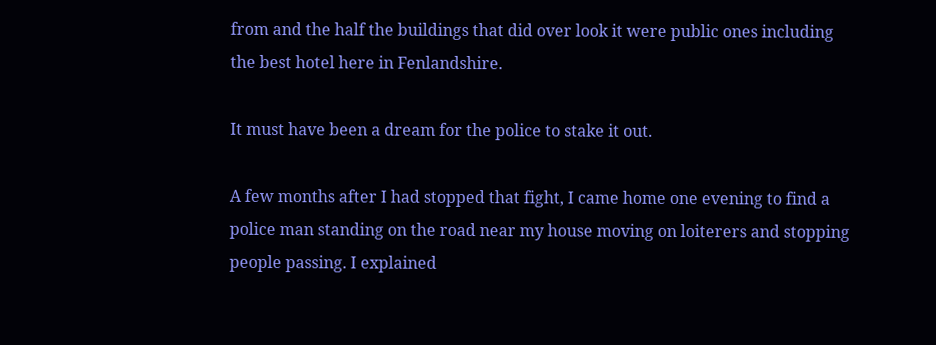from and the half the buildings that did over look it were public ones including the best hotel here in Fenlandshire.

It must have been a dream for the police to stake it out.

A few months after I had stopped that fight, I came home one evening to find a police man standing on the road near my house moving on loiterers and stopping people passing. I explained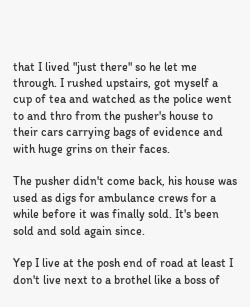that I lived "just there" so he let me through. I rushed upstairs, got myself a cup of tea and watched as the police went to and thro from the pusher's house to their cars carrying bags of evidence and with huge grins on their faces.

The pusher didn't come back, his house was used as digs for ambulance crews for a while before it was finally sold. It's been sold and sold again since.

Yep I live at the posh end of road at least I don't live next to a brothel like a boss of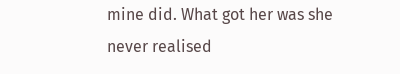mine did. What got her was she never realised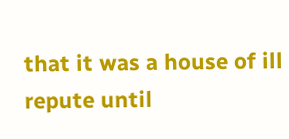that it was a house of ill repute until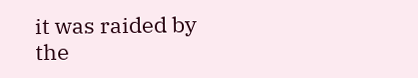it was raided by the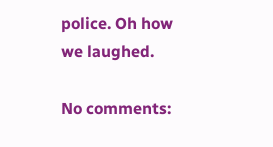police. Oh how we laughed.

No comments: